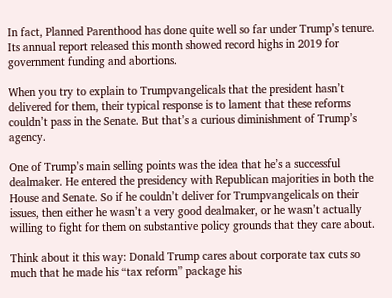In fact, Planned Parenthood has done quite well so far under Trump’s tenure. Its annual report released this month showed record highs in 2019 for government funding and abortions.

When you try to explain to Trumpvangelicals that the president hasn’t delivered for them, their typical response is to lament that these reforms couldn’t pass in the Senate. But that’s a curious diminishment of Trump’s agency.

One of Trump’s main selling points was the idea that he’s a successful dealmaker. He entered the presidency with Republican majorities in both the House and Senate. So if he couldn’t deliver for Trumpvangelicals on their issues, then either he wasn’t a very good dealmaker, or he wasn’t actually willing to fight for them on substantive policy grounds that they care about.

Think about it this way: Donald Trump cares about corporate tax cuts so much that he made his “tax reform” package his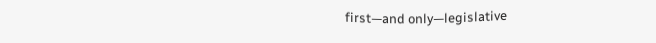first—and only—legislative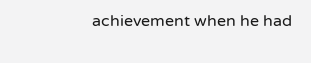achievement when he had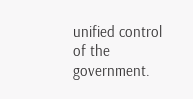unified control of the government.